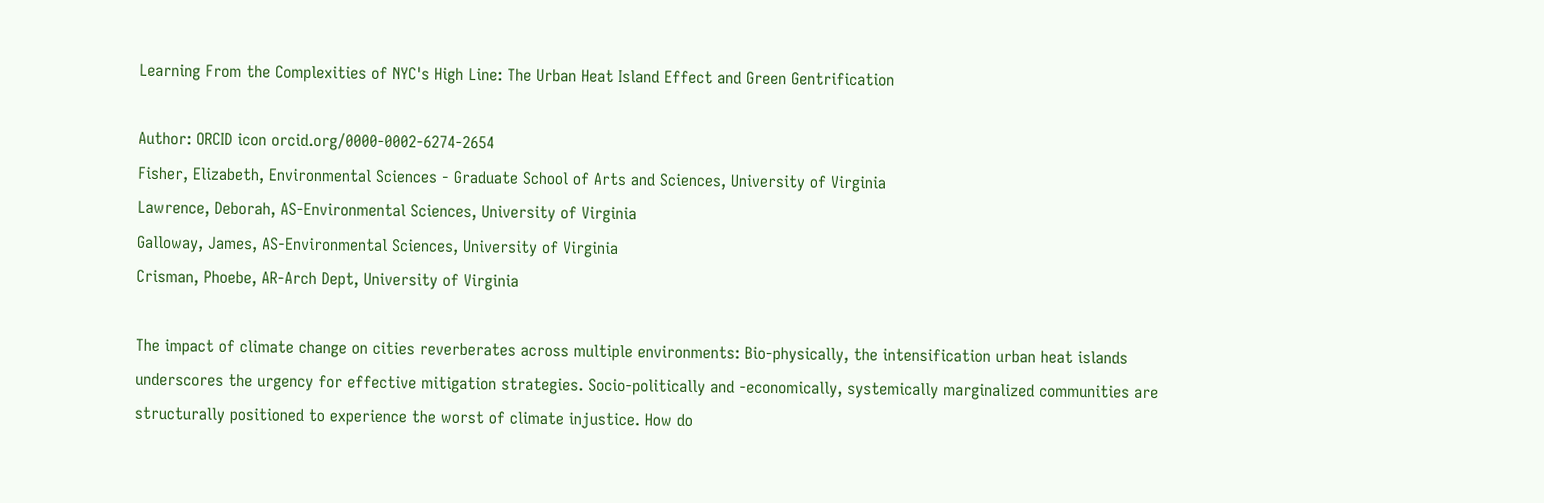Learning From the Complexities of NYC's High Line: The Urban Heat Island Effect and Green Gentrification

Author: ORCID icon orcid.org/0000-0002-6274-2654
Fisher, Elizabeth, Environmental Sciences - Graduate School of Arts and Sciences, University of Virginia
Lawrence, Deborah, AS-Environmental Sciences, University of Virginia
Galloway, James, AS-Environmental Sciences, University of Virginia
Crisman, Phoebe, AR-Arch Dept, University of Virginia

The impact of climate change on cities reverberates across multiple environments: Bio-physically, the intensification urban heat islands underscores the urgency for effective mitigation strategies. Socio-politically and -economically, systemically marginalized communities are structurally positioned to experience the worst of climate injustice. How do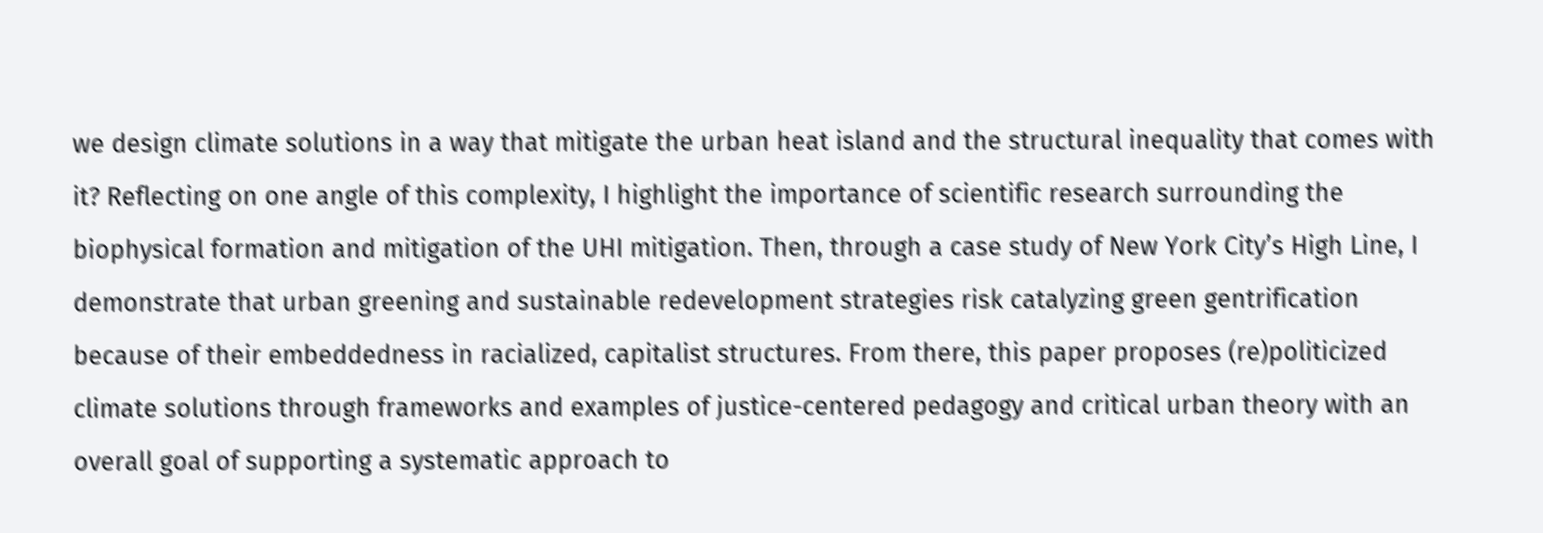we design climate solutions in a way that mitigate the urban heat island and the structural inequality that comes with it? Reflecting on one angle of this complexity, I highlight the importance of scientific research surrounding the biophysical formation and mitigation of the UHI mitigation. Then, through a case study of New York City’s High Line, I demonstrate that urban greening and sustainable redevelopment strategies risk catalyzing green gentrification because of their embeddedness in racialized, capitalist structures. From there, this paper proposes (re)politicized climate solutions through frameworks and examples of justice-centered pedagogy and critical urban theory with an overall goal of supporting a systematic approach to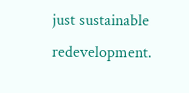just sustainable redevelopment.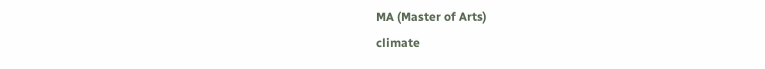MA (Master of Arts)
climate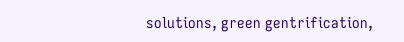solutions, green gentrification,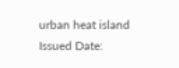urban heat island
Issued Date: